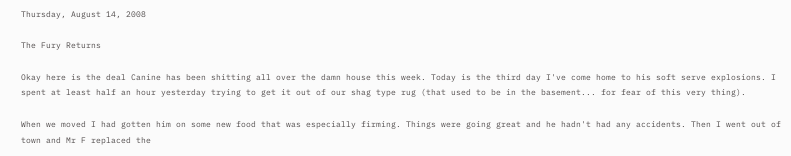Thursday, August 14, 2008

The Fury Returns

Okay here is the deal Canine has been shitting all over the damn house this week. Today is the third day I've come home to his soft serve explosions. I spent at least half an hour yesterday trying to get it out of our shag type rug (that used to be in the basement... for fear of this very thing).

When we moved I had gotten him on some new food that was especially firming. Things were going great and he hadn't had any accidents. Then I went out of town and Mr F replaced the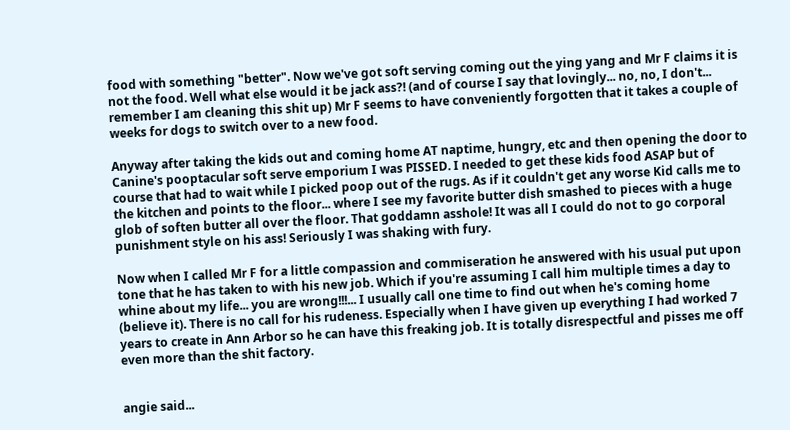food with something "better". Now we've got soft serving coming out the ying yang and Mr F claims it is not the food. Well what else would it be jack ass?! (and of course I say that lovingly... no, no, I don't... remember I am cleaning this shit up) Mr F seems to have conveniently forgotten that it takes a couple of weeks for dogs to switch over to a new food.

Anyway after taking the kids out and coming home AT naptime, hungry, etc and then opening the door to Canine's pooptacular soft serve emporium I was PISSED. I needed to get these kids food ASAP but of course that had to wait while I picked poop out of the rugs. As if it couldn't get any worse Kid calls me to the kitchen and points to the floor... where I see my favorite butter dish smashed to pieces with a huge glob of soften butter all over the floor. That goddamn asshole! It was all I could do not to go corporal punishment style on his ass! Seriously I was shaking with fury.

Now when I called Mr F for a little compassion and commiseration he answered with his usual put upon tone that he has taken to with his new job. Which if you're assuming I call him multiple times a day to whine about my life... you are wrong!!!... I usually call one time to find out when he's coming home (believe it). There is no call for his rudeness. Especially when I have given up everything I had worked 7 years to create in Ann Arbor so he can have this freaking job. It is totally disrespectful and pisses me off even more than the shit factory.


angie said...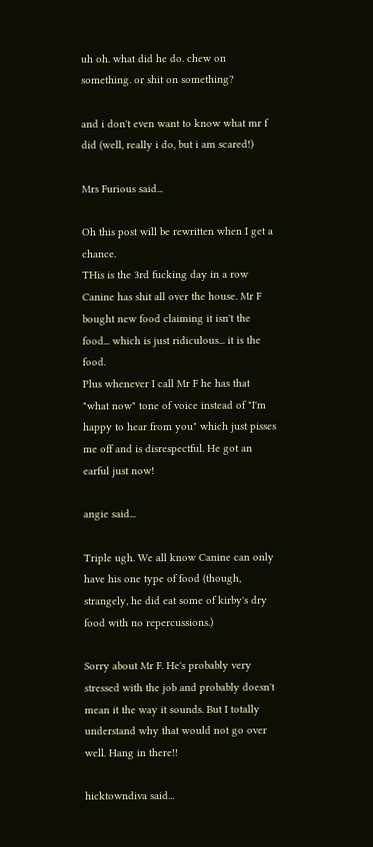uh oh. what did he do. chew on something. or shit on something?

and i don't even want to know what mr f did (well, really i do, but i am scared!)

Mrs Furious said...

Oh this post will be rewritten when I get a chance.
THis is the 3rd fucking day in a row Canine has shit all over the house. Mr F bought new food claiming it isn't the food... which is just ridiculous... it is the food.
Plus whenever I call Mr F he has that "what now" tone of voice instead of "I'm happy to hear from you" which just pisses me off and is disrespectful. He got an earful just now!

angie said...

Triple ugh. We all know Canine can only have his one type of food (though, strangely, he did eat some of kirby's dry food with no repercussions.)

Sorry about Mr F. He's probably very stressed with the job and probably doesn't mean it the way it sounds. But I totally understand why that would not go over well. Hang in there!!

hicktowndiva said...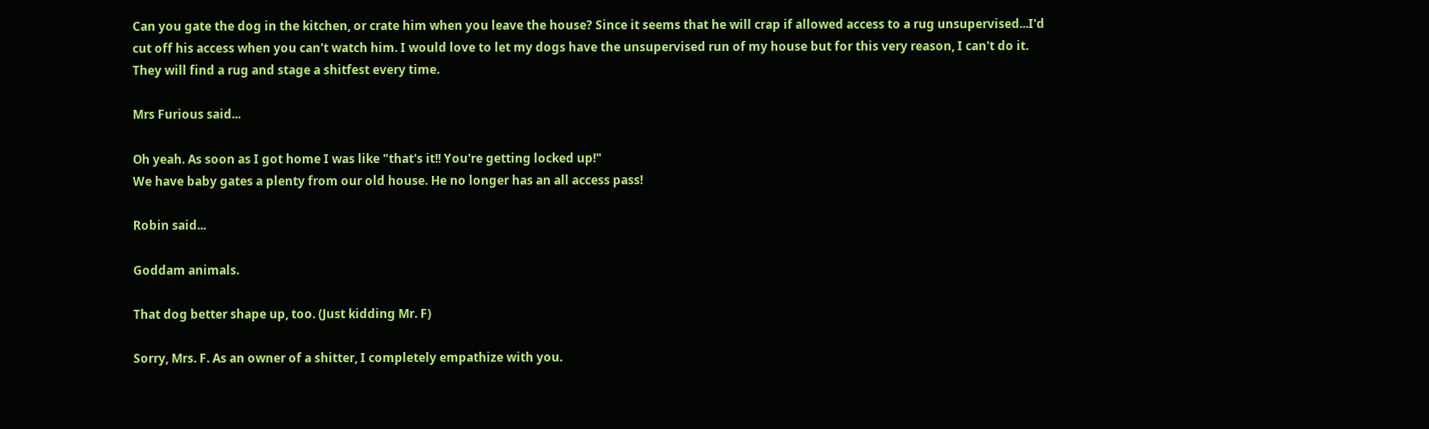Can you gate the dog in the kitchen, or crate him when you leave the house? Since it seems that he will crap if allowed access to a rug unsupervised...I'd cut off his access when you can't watch him. I would love to let my dogs have the unsupervised run of my house but for this very reason, I can't do it. They will find a rug and stage a shitfest every time.

Mrs Furious said...

Oh yeah. As soon as I got home I was like "that's it!! You're getting locked up!"
We have baby gates a plenty from our old house. He no longer has an all access pass!

Robin said...

Goddam animals.

That dog better shape up, too. (Just kidding Mr. F)

Sorry, Mrs. F. As an owner of a shitter, I completely empathize with you.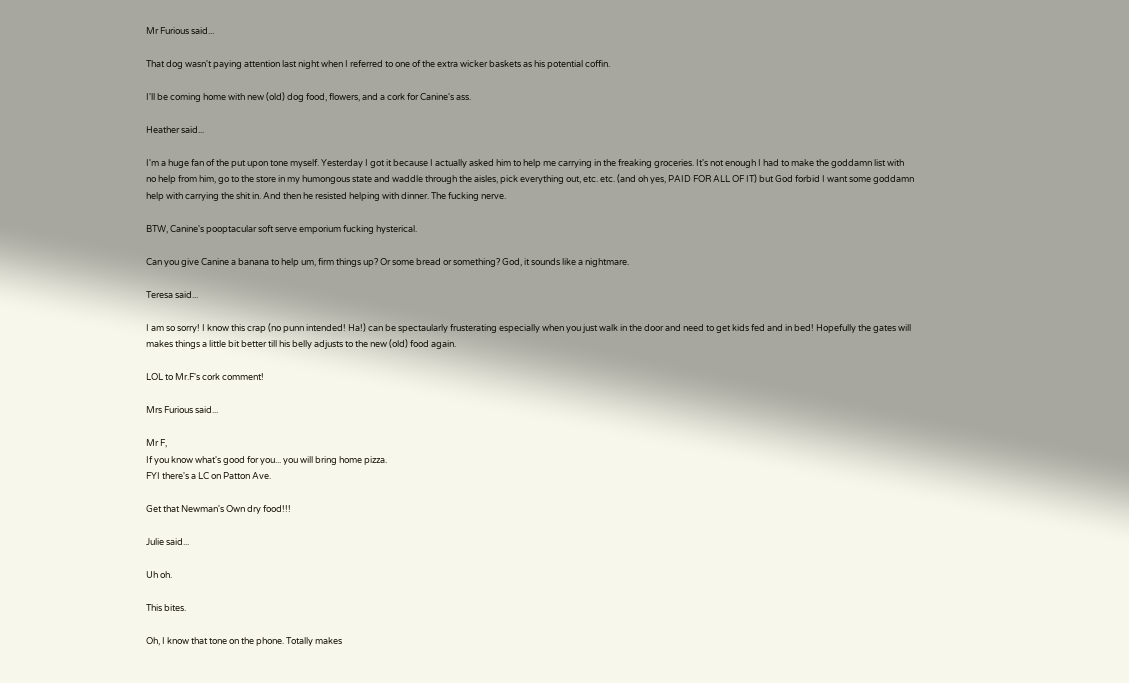Mr Furious said...

That dog wasn't paying attention last night when I referred to one of the extra wicker baskets as his potential coffin.

I'll be coming home with new (old) dog food, flowers, and a cork for Canine's ass.

Heather said...

I'm a huge fan of the put upon tone myself. Yesterday I got it because I actually asked him to help me carrying in the freaking groceries. It's not enough I had to make the goddamn list with no help from him, go to the store in my humongous state and waddle through the aisles, pick everything out, etc. etc. (and oh yes, PAID FOR ALL OF IT) but God forbid I want some goddamn help with carrying the shit in. And then he resisted helping with dinner. The fucking nerve.

BTW, Canine's pooptacular soft serve emporium fucking hysterical.

Can you give Canine a banana to help um, firm things up? Or some bread or something? God, it sounds like a nightmare.

Teresa said...

I am so sorry! I know this crap (no punn intended! Ha!) can be spectaularly frusterating especially when you just walk in the door and need to get kids fed and in bed! Hopefully the gates will makes things a little bit better till his belly adjusts to the new (old) food again.

LOL to Mr.F's cork comment!

Mrs Furious said...

Mr F,
If you know what's good for you... you will bring home pizza.
FYI there's a LC on Patton Ave.

Get that Newman's Own dry food!!!

Julie said...

Uh oh.

This bites.

Oh, I know that tone on the phone. Totally makes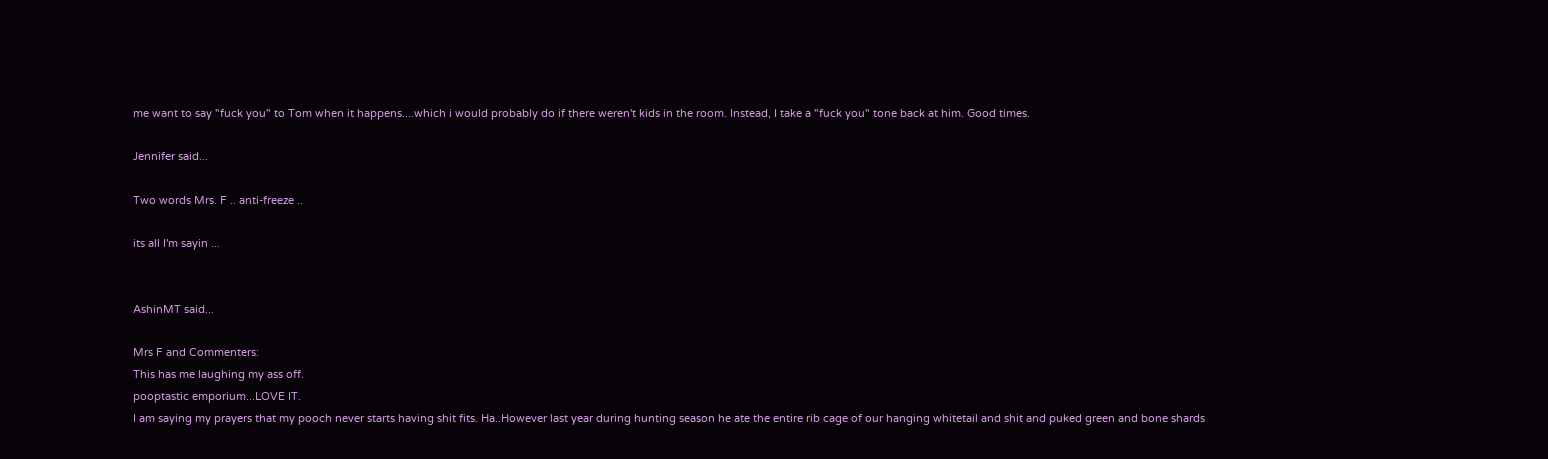me want to say "fuck you" to Tom when it happens....which i would probably do if there weren't kids in the room. Instead, I take a "fuck you" tone back at him. Good times.

Jennifer said...

Two words Mrs. F .. anti-freeze ..

its all I'm sayin ...


AshinMT said...

Mrs F and Commenters:
This has me laughing my ass off.
pooptastic emporium...LOVE IT.
I am saying my prayers that my pooch never starts having shit fits. Ha..However last year during hunting season he ate the entire rib cage of our hanging whitetail and shit and puked green and bone shards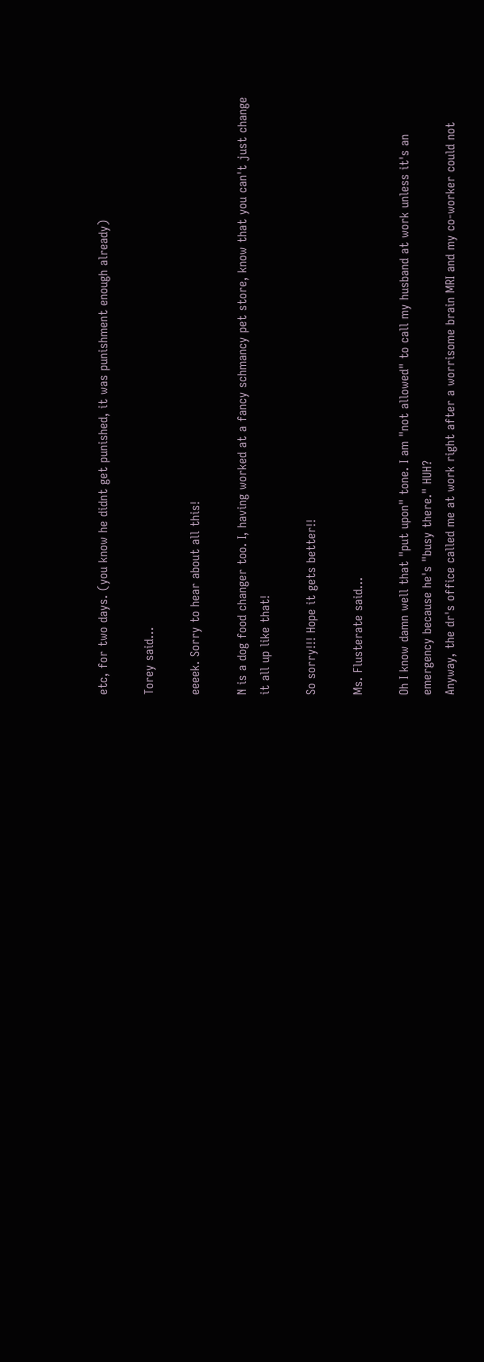etc, for two days. (you know he didnt get punished, it was punishment enough already)

Torey said...

eeeek. Sorry to hear about all this!

N is a dog food changer too. I, having worked at a fancy schmancy pet store, know that you can't just change it all up like that!

So sorry!!! Hope it gets better!!

Ms. Flusterate said...

Oh I know damn well that "put upon" tone. I am "not allowed" to call my husband at work unless it's an emergency because he's "busy there." HUH?
Anyway, the dr's office called me at work right after a worrisome brain MRI and my co-worker could not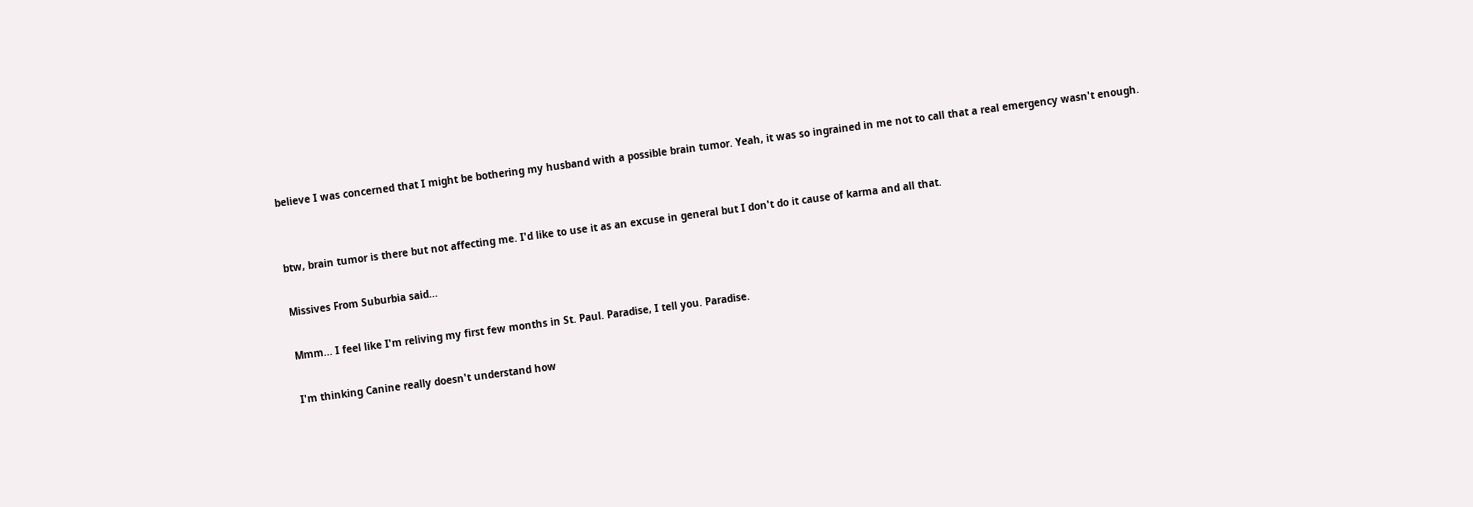believe I was concerned that I might be bothering my husband with a possible brain tumor. Yeah, it was so ingrained in me not to call that a real emergency wasn't enough.


btw, brain tumor is there but not affecting me. I'd like to use it as an excuse in general but I don't do it cause of karma and all that.

Missives From Suburbia said...

Mmm... I feel like I'm reliving my first few months in St. Paul. Paradise, I tell you. Paradise.

I'm thinking Canine really doesn't understand how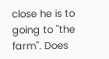close he is to going to "the farm". Does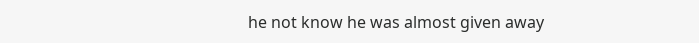he not know he was almost given away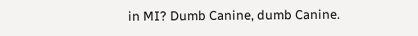in MI? Dumb Canine, dumb Canine.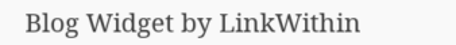Blog Widget by LinkWithin